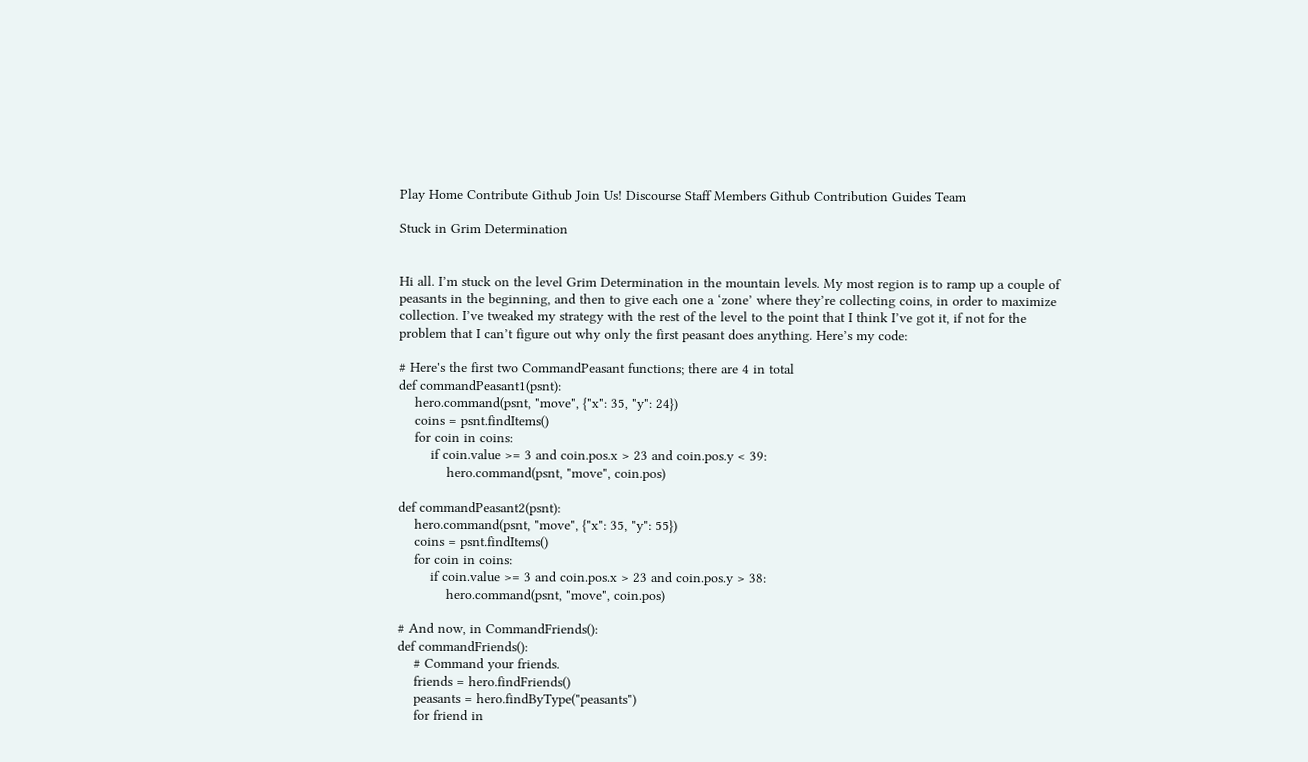Play Home Contribute Github Join Us! Discourse Staff Members Github Contribution Guides Team

Stuck in Grim Determination


Hi all. I’m stuck on the level Grim Determination in the mountain levels. My most region is to ramp up a couple of peasants in the beginning, and then to give each one a ‘zone’ where they’re collecting coins, in order to maximize collection. I’ve tweaked my strategy with the rest of the level to the point that I think I’ve got it, if not for the problem that I can’t figure out why only the first peasant does anything. Here’s my code:

# Here's the first two CommandPeasant functions; there are 4 in total
def commandPeasant1(psnt):
    hero.command(psnt, "move", {"x": 35, "y": 24})
    coins = psnt.findItems()
    for coin in coins:
        if coin.value >= 3 and coin.pos.x > 23 and coin.pos.y < 39:
            hero.command(psnt, "move", coin.pos)

def commandPeasant2(psnt):
    hero.command(psnt, "move", {"x": 35, "y": 55})
    coins = psnt.findItems()
    for coin in coins:
        if coin.value >= 3 and coin.pos.x > 23 and coin.pos.y > 38:
            hero.command(psnt, "move", coin.pos)

# And now, in CommandFriends():
def commandFriends():
    # Command your friends.
    friends = hero.findFriends()
    peasants = hero.findByType("peasants")
    for friend in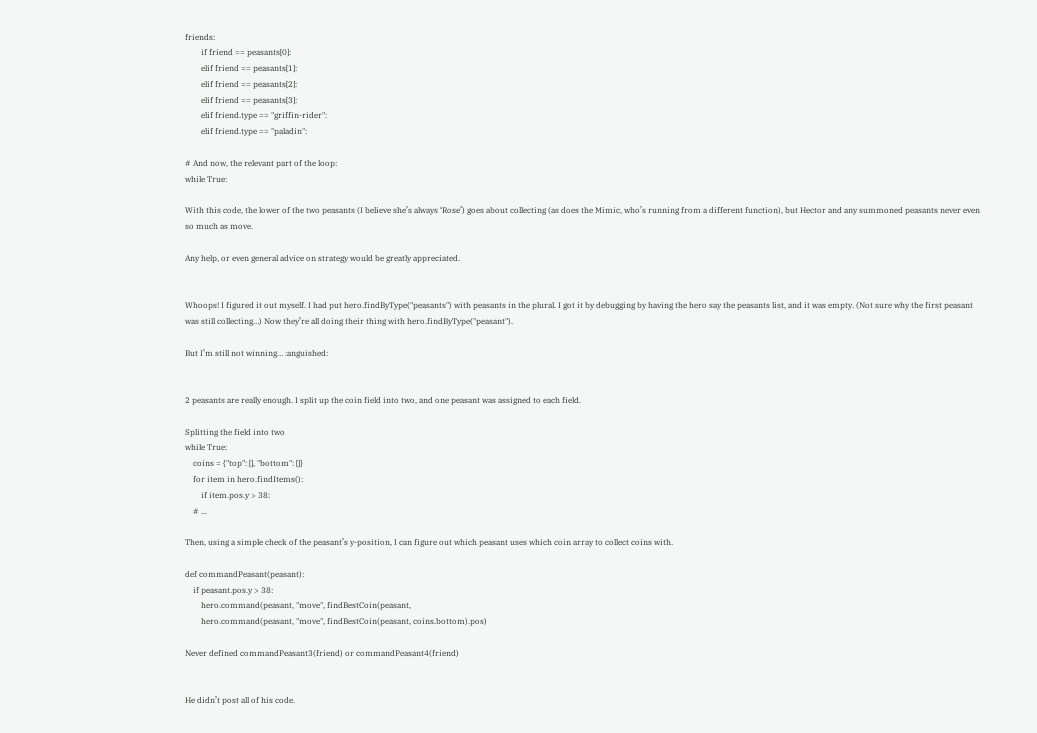friends:
        if friend == peasants[0]:
        elif friend == peasants[1]:
        elif friend == peasants[2]:
        elif friend == peasants[3]:
        elif friend.type == "griffin-rider":
        elif friend.type == "paladin":

# And now, the relevant part of the loop:
while True:

With this code, the lower of the two peasants (I believe she’s always ‘Rose’) goes about collecting (as does the Mimic, who’s running from a different function), but Hector and any summoned peasants never even so much as move.

Any help, or even general advice on strategy would be greatly appreciated.


Whoops! I figured it out myself. I had put hero.findByType("peasants") with peasants in the plural. I got it by debugging by having the hero say the peasants list, and it was empty. (Not sure why the first peasant was still collecting…) Now they’re all doing their thing with hero.findByType("peasant").

But I’m still not winning… :anguished:


2 peasants are really enough. I split up the coin field into two, and one peasant was assigned to each field.

Splitting the field into two
while True:
    coins = {"top": [], "bottom": []}
    for item in hero.findItems():
        if item.pos.y > 38:
    # ...

Then, using a simple check of the peasant’s y-position, I can figure out which peasant uses which coin array to collect coins with.

def commandPeasant(peasant):
    if peasant.pos.y > 38:
        hero.command(peasant, "move", findBestCoin(peasant,
        hero.command(peasant, "move", findBestCoin(peasant, coins.bottom).pos)

Never defined commandPeasant3(friend) or commandPeasant4(friend)


He didn’t post all of his code.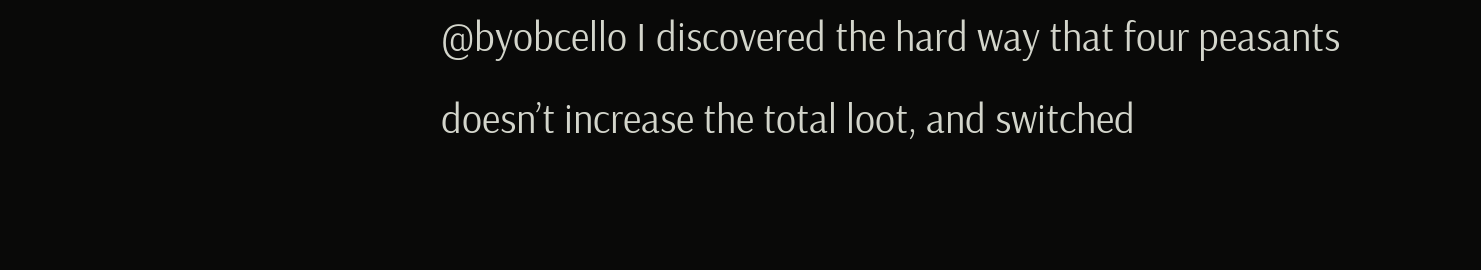@byobcello I discovered the hard way that four peasants doesn’t increase the total loot, and switched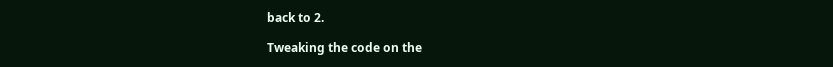back to 2.

Tweaking the code on the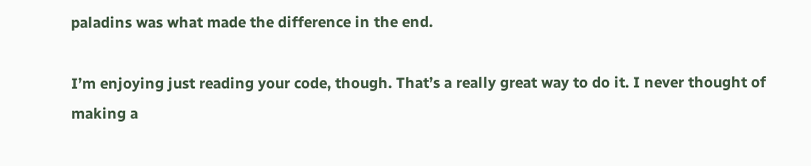paladins was what made the difference in the end.

I’m enjoying just reading your code, though. That’s a really great way to do it. I never thought of making a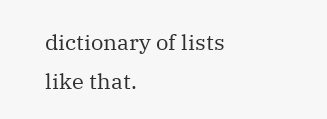dictionary of lists like that.